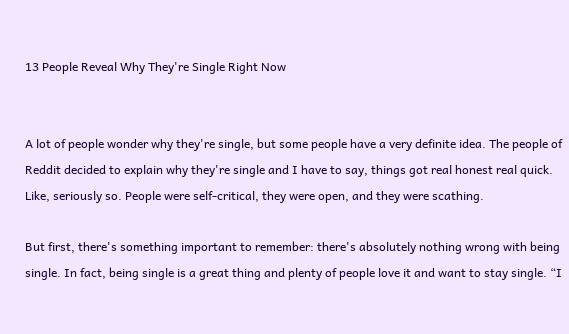13 People Reveal Why They're Single Right Now


A lot of people wonder why they're single, but some people have a very definite idea. The people of Reddit decided to explain why they're single and I have to say, things got real honest real quick. Like, seriously so. People were self-critical, they were open, and they were scathing.

But first, there's something important to remember: there's absolutely nothing wrong with being single. In fact, being single is a great thing and plenty of people love it and want to stay single. “I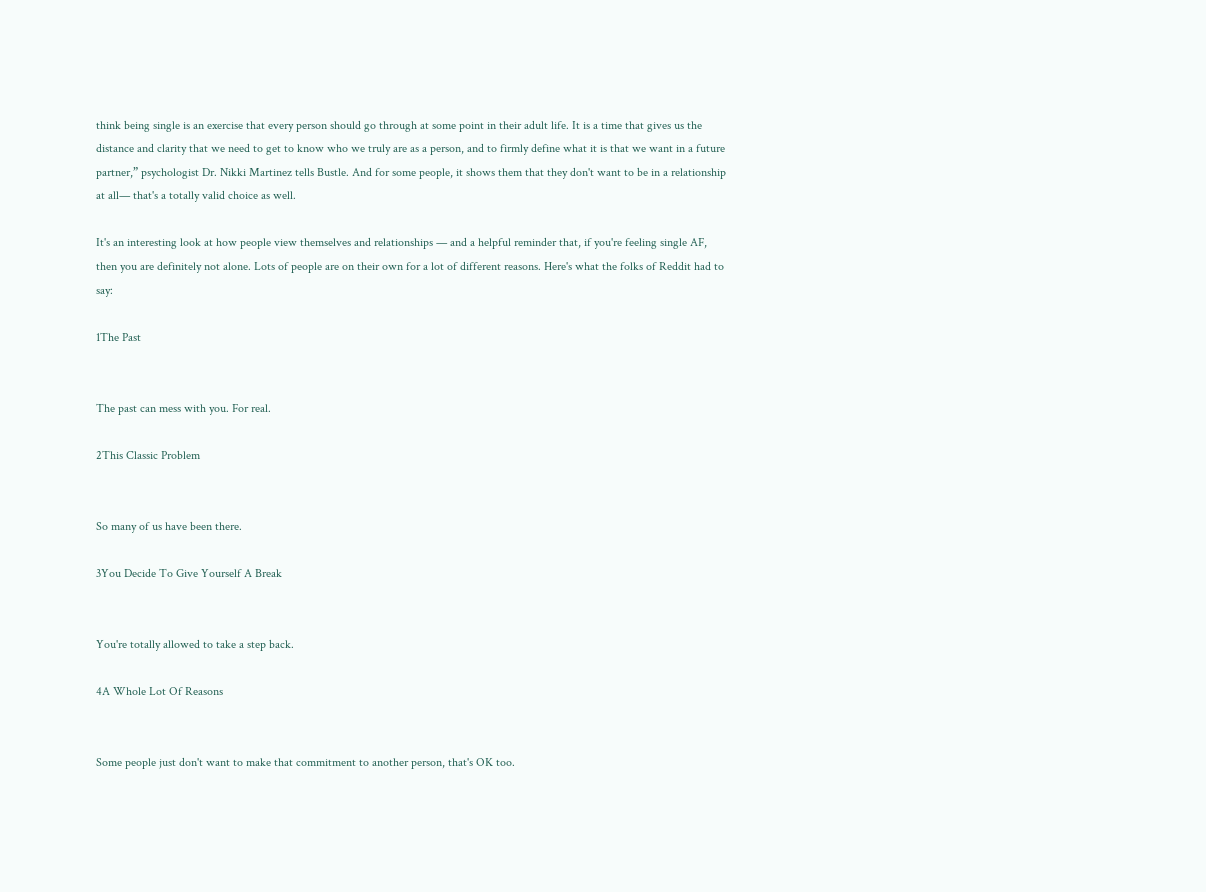think being single is an exercise that every person should go through at some point in their adult life. It is a time that gives us the distance and clarity that we need to get to know who we truly are as a person, and to firmly define what it is that we want in a future partner,” psychologist Dr. Nikki Martinez tells Bustle. And for some people, it shows them that they don't want to be in a relationship at all— that's a totally valid choice as well.

It's an interesting look at how people view themselves and relationships — and a helpful reminder that, if you're feeling single AF, then you are definitely not alone. Lots of people are on their own for a lot of different reasons. Here's what the folks of Reddit had to say:

1The Past


The past can mess with you. For real.

2This Classic Problem


So many of us have been there.

3You Decide To Give Yourself A Break


You're totally allowed to take a step back.

4A Whole Lot Of Reasons


Some people just don't want to make that commitment to another person, that's OK too.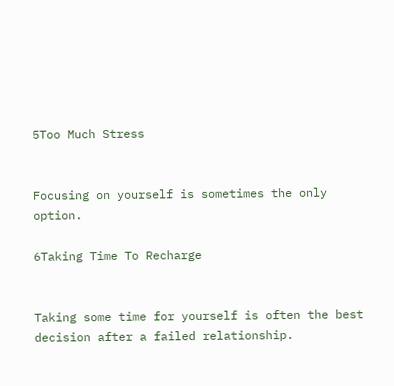5Too Much Stress


Focusing on yourself is sometimes the only option.

6Taking Time To Recharge


Taking some time for yourself is often the best decision after a failed relationship.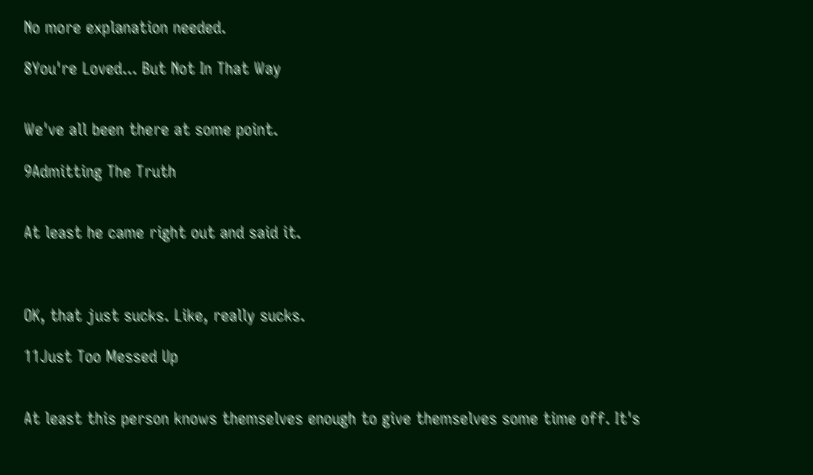No more explanation needed.

8You're Loved... But Not In That Way


We've all been there at some point.

9Admitting The Truth


At least he came right out and said it.



OK, that just sucks. Like, really sucks.

11Just Too Messed Up


At least this person knows themselves enough to give themselves some time off. It's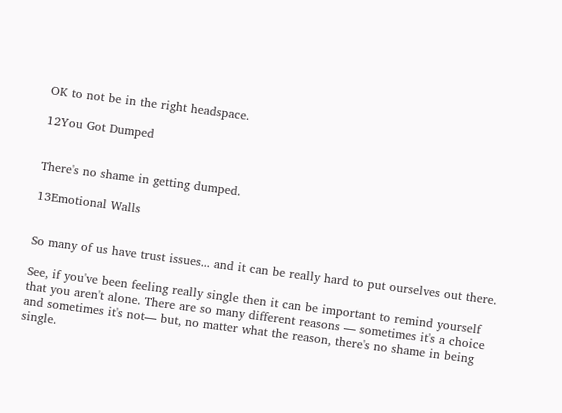OK to not be in the right headspace.

12You Got Dumped


There's no shame in getting dumped.

13Emotional Walls


So many of us have trust issues... and it can be really hard to put ourselves out there.

See, if you've been feeling really single then it can be important to remind yourself that you aren't alone. There are so many different reasons — sometimes it's a choice and sometimes it's not— but, no matter what the reason, there's no shame in being single.